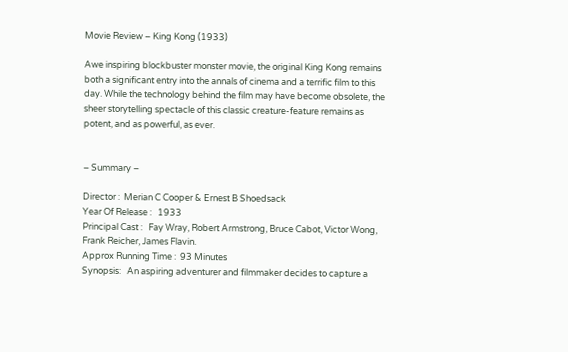Movie Review – King Kong (1933)

Awe inspiring blockbuster monster movie, the original King Kong remains both a significant entry into the annals of cinema and a terrific film to this day. While the technology behind the film may have become obsolete, the sheer storytelling spectacle of this classic creature-feature remains as potent, and as powerful, as ever.


– Summary –

Director :  Merian C Cooper & Ernest B Shoedsack
Year Of Release :   1933
Principal Cast :   Fay Wray, Robert Armstrong, Bruce Cabot, Victor Wong, Frank Reicher, James Flavin.
Approx Running Time :  93 Minutes
Synopsis:   An aspiring adventurer and filmmaker decides to capture a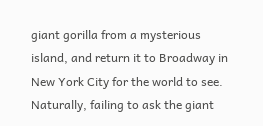giant gorilla from a mysterious island, and return it to Broadway in New York City for the world to see. Naturally, failing to ask the giant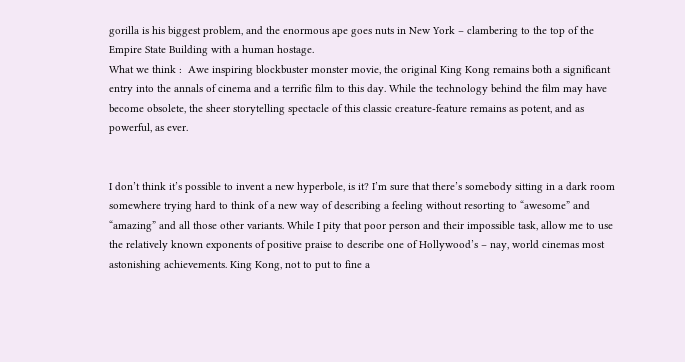gorilla is his biggest problem, and the enormous ape goes nuts in New York – clambering to the top of the Empire State Building with a human hostage.
What we think :  Awe inspiring blockbuster monster movie, the original King Kong remains both a significant entry into the annals of cinema and a terrific film to this day. While the technology behind the film may have become obsolete, the sheer storytelling spectacle of this classic creature-feature remains as potent, and as powerful, as ever.


I don’t think it’s possible to invent a new hyperbole, is it? I’m sure that there’s somebody sitting in a dark room somewhere trying hard to think of a new way of describing a feeling without resorting to “awesome” and “amazing” and all those other variants. While I pity that poor person and their impossible task, allow me to use the relatively known exponents of positive praise to describe one of Hollywood’s – nay, world cinemas most astonishing achievements. King Kong, not to put to fine a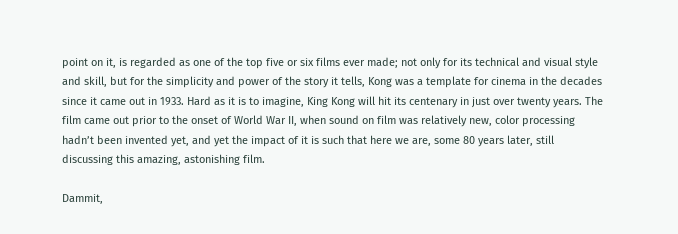point on it, is regarded as one of the top five or six films ever made; not only for its technical and visual style and skill, but for the simplicity and power of the story it tells, Kong was a template for cinema in the decades since it came out in 1933. Hard as it is to imagine, King Kong will hit its centenary in just over twenty years. The film came out prior to the onset of World War II, when sound on film was relatively new, color processing hadn’t been invented yet, and yet the impact of it is such that here we are, some 80 years later, still discussing this amazing, astonishing film.

Dammit,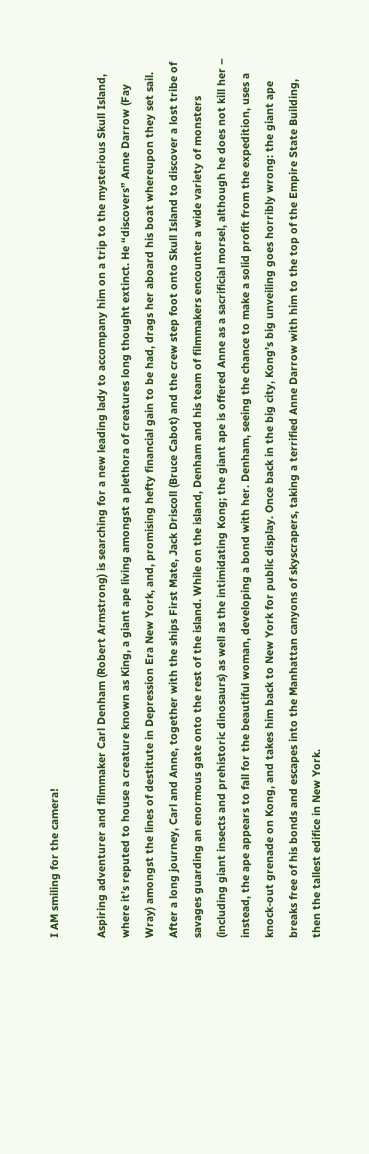I AM smiling for the camera!

Aspiring adventurer and filmmaker Carl Denham (Robert Armstrong) is searching for a new leading lady to accompany him on a trip to the mysterious Skull Island, where it’s reputed to house a creature known as King, a giant ape living amongst a plethora of creatures long thought extinct. He “discovers” Anne Darrow (Fay Wray) amongst the lines of destitute in Depression Era New York, and, promising hefty financial gain to be had, drags her aboard his boat whereupon they set sail. After a long journey, Carl and Anne, together with the ships First Mate, Jack Driscoll (Bruce Cabot) and the crew step foot onto Skull Island to discover a lost tribe of savages guarding an enormous gate onto the rest of the island. While on the island, Denham and his team of filmmakers encounter a wide variety of monsters (including giant insects and prehistoric dinosaurs) as well as the intimidating Kong; the giant ape is offered Anne as a sacrificial morsel, although he does not kill her – instead, the ape appears to fall for the beautiful woman, developing a bond with her. Denham, seeing the chance to make a solid profit from the expedition, uses a knock-out grenade on Kong, and takes him back to New York for public display. Once back in the big city, Kong’s big unveiling goes horribly wrong: the giant ape breaks free of his bonds and escapes into the Manhattan canyons of skyscrapers, taking a terrified Anne Darrow with him to the top of the Empire State Building, then the tallest edifice in New York.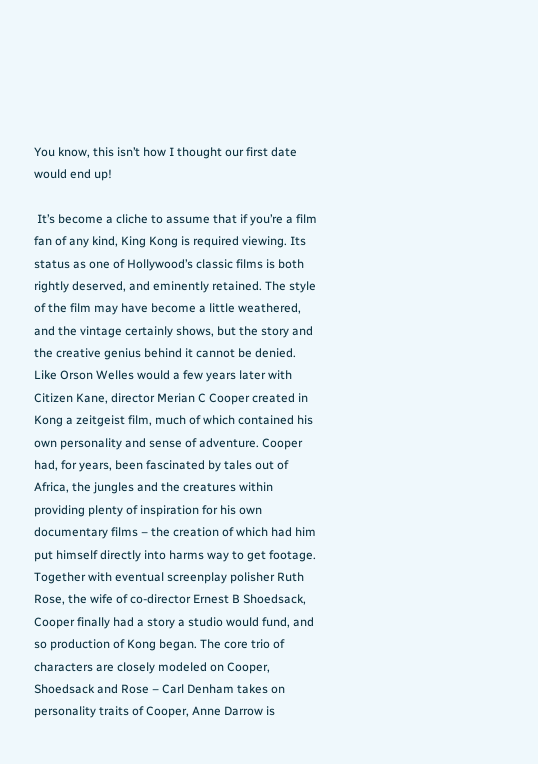You know, this isn’t how I thought our first date would end up!

 It’s become a cliche to assume that if you’re a film fan of any kind, King Kong is required viewing. Its status as one of Hollywood’s classic films is both rightly deserved, and eminently retained. The style of the film may have become a little weathered, and the vintage certainly shows, but the story and the creative genius behind it cannot be denied. Like Orson Welles would a few years later with Citizen Kane, director Merian C Cooper created in Kong a zeitgeist film, much of which contained his own personality and sense of adventure. Cooper had, for years, been fascinated by tales out of Africa, the jungles and the creatures within providing plenty of inspiration for his own documentary films – the creation of which had him put himself directly into harms way to get footage. Together with eventual screenplay polisher Ruth Rose, the wife of co-director Ernest B Shoedsack, Cooper finally had a story a studio would fund, and so production of Kong began. The core trio of characters are closely modeled on Cooper, Shoedsack and Rose – Carl Denham takes on personality traits of Cooper, Anne Darrow is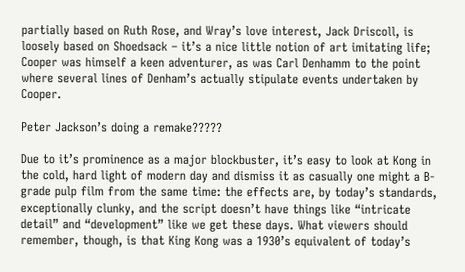partially based on Ruth Rose, and Wray’s love interest, Jack Driscoll, is loosely based on Shoedsack – it’s a nice little notion of art imitating life; Cooper was himself a keen adventurer, as was Carl Denhamm to the point where several lines of Denham’s actually stipulate events undertaken by Cooper.

Peter Jackson’s doing a remake?????

Due to it’s prominence as a major blockbuster, it’s easy to look at Kong in the cold, hard light of modern day and dismiss it as casually one might a B-grade pulp film from the same time: the effects are, by today’s standards, exceptionally clunky, and the script doesn’t have things like “intricate detail” and “development” like we get these days. What viewers should remember, though, is that King Kong was a 1930’s equivalent of today’s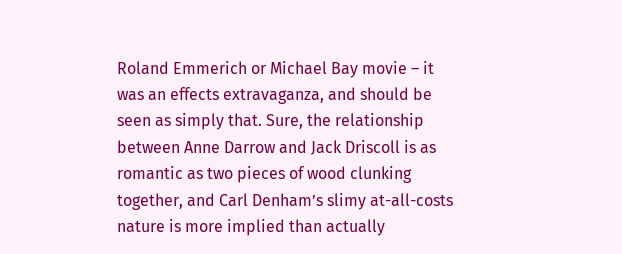Roland Emmerich or Michael Bay movie – it was an effects extravaganza, and should be seen as simply that. Sure, the relationship between Anne Darrow and Jack Driscoll is as romantic as two pieces of wood clunking together, and Carl Denham’s slimy at-all-costs nature is more implied than actually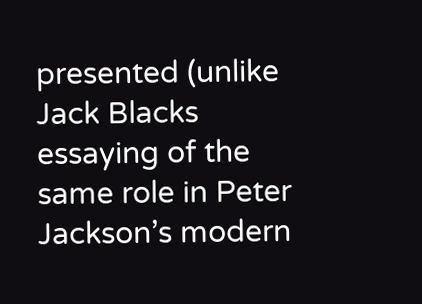presented (unlike Jack Blacks essaying of the same role in Peter Jackson’s modern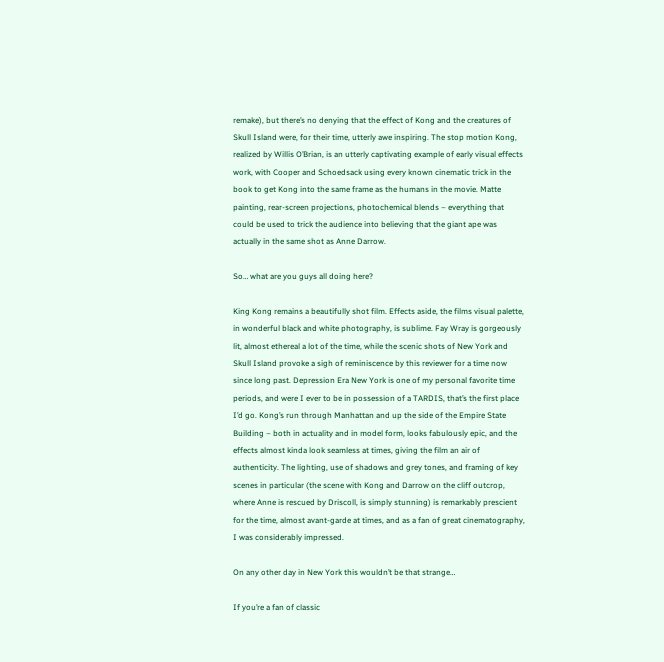remake), but there’s no denying that the effect of Kong and the creatures of Skull Island were, for their time, utterly awe inspiring. The stop motion Kong, realized by Willis O’Brian, is an utterly captivating example of early visual effects work, with Cooper and Schoedsack using every known cinematic trick in the book to get Kong into the same frame as the humans in the movie. Matte painting, rear-screen projections, photochemical blends – everything that could be used to trick the audience into believing that the giant ape was actually in the same shot as Anne Darrow.

So… what are you guys all doing here?

King Kong remains a beautifully shot film. Effects aside, the films visual palette, in wonderful black and white photography, is sublime. Fay Wray is gorgeously lit, almost ethereal a lot of the time, while the scenic shots of New York and Skull Island provoke a sigh of reminiscence by this reviewer for a time now since long past. Depression Era New York is one of my personal favorite time periods, and were I ever to be in possession of a TARDIS, that’s the first place I’d go. Kong’s run through Manhattan and up the side of the Empire State Building – both in actuality and in model form, looks fabulously epic, and the effects almost kinda look seamless at times, giving the film an air of authenticity. The lighting, use of shadows and grey tones, and framing of key scenes in particular (the scene with Kong and Darrow on the cliff outcrop, where Anne is rescued by Driscoll, is simply stunning) is remarkably prescient for the time, almost avant-garde at times, and as a fan of great cinematography, I was considerably impressed.

On any other day in New York this wouldn’t be that strange…

If you’re a fan of classic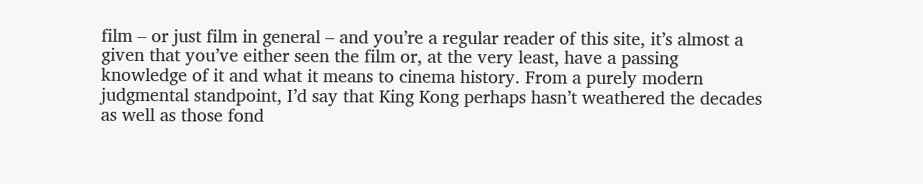film – or just film in general – and you’re a regular reader of this site, it’s almost a given that you’ve either seen the film or, at the very least, have a passing knowledge of it and what it means to cinema history. From a purely modern judgmental standpoint, I’d say that King Kong perhaps hasn’t weathered the decades as well as those fond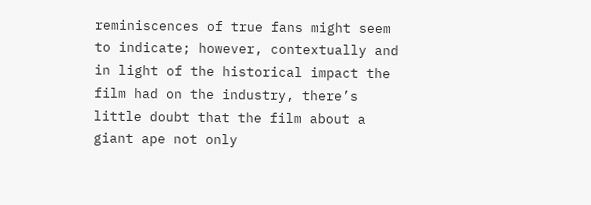reminiscences of true fans might seem to indicate; however, contextually and in light of the historical impact the film had on the industry, there’s little doubt that the film about a giant ape not only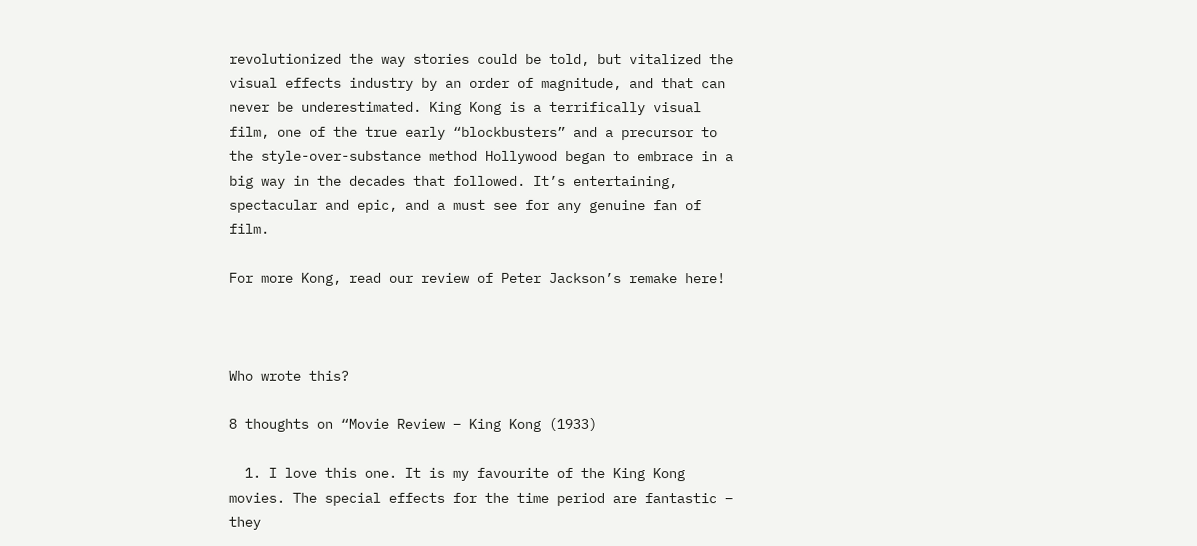revolutionized the way stories could be told, but vitalized the visual effects industry by an order of magnitude, and that can never be underestimated. King Kong is a terrifically visual film, one of the true early “blockbusters” and a precursor to the style-over-substance method Hollywood began to embrace in a big way in the decades that followed. It’s entertaining, spectacular and epic, and a must see for any genuine fan of film.

For more Kong, read our review of Peter Jackson’s remake here!



Who wrote this?

8 thoughts on “Movie Review – King Kong (1933)

  1. I love this one. It is my favourite of the King Kong movies. The special effects for the time period are fantastic – they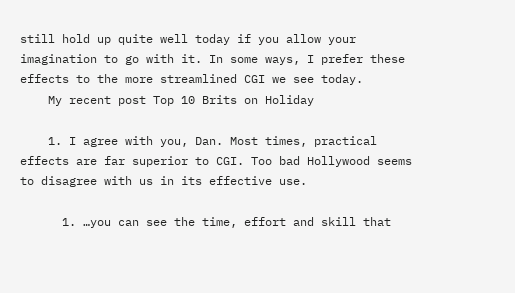still hold up quite well today if you allow your imagination to go with it. In some ways, I prefer these effects to the more streamlined CGI we see today.
    My recent post Top 10 Brits on Holiday

    1. I agree with you, Dan. Most times, practical effects are far superior to CGI. Too bad Hollywood seems to disagree with us in its effective use.

      1. …you can see the time, effort and skill that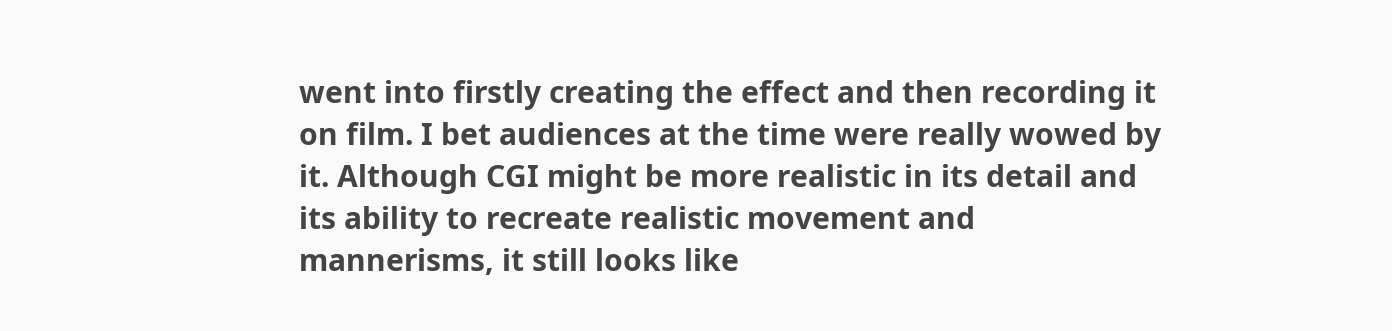went into firstly creating the effect and then recording it on film. I bet audiences at the time were really wowed by it. Although CGI might be more realistic in its detail and its ability to recreate realistic movement and mannerisms, it still looks like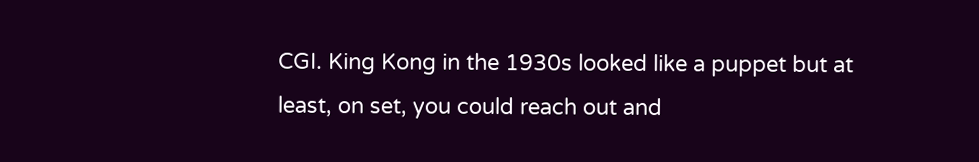CGI. King Kong in the 1930s looked like a puppet but at least, on set, you could reach out and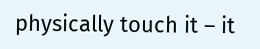physically touch it – it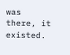was there, it existed.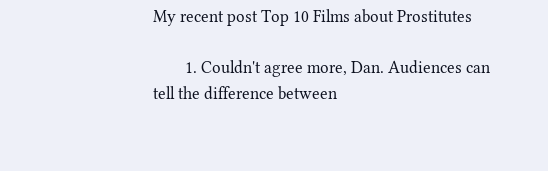My recent post Top 10 Films about Prostitutes

        1. Couldn't agree more, Dan. Audiences can tell the difference between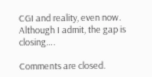CGI and reality, even now. Although I admit, the gap is closing….

Comments are closed.